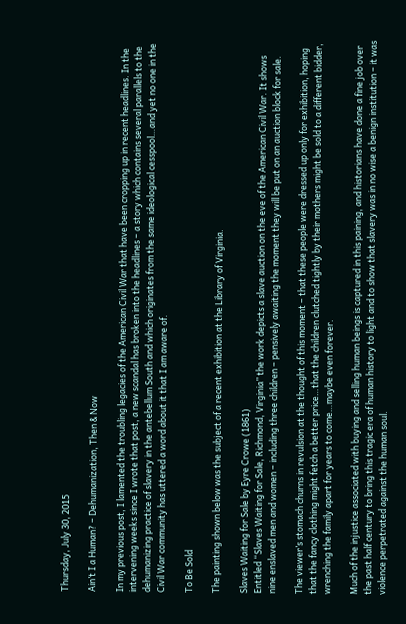Thursday, July 30, 2015

Ain’t I a Human? – Dehumanization, Then & Now

In my previous post, I lamented the troubling legacies of the American Civil War that have been cropping up in recent headlines. In the intervening weeks since I wrote that post, a new scandal has broken into the headlines – a story which contains several parallels to the dehumanizing practice of slavery in the antebellum South and which originates from the same ideological cesspool…and yet no one in the Civil War community has uttered a word about it that I am aware of.

To Be Sold

The painting shown below was the subject of a recent exhibition at the Library of Virginia.

Slaves Waiting for Sale by Eyre Crowe (1861)
Entitled “Slaves Waiting for Sale, Richmond, Virginia” the work depicts a slave auction on the eve of the American Civil War. It shows nine enslaved men and women – including three children – pensively awaiting the moment they will be put on an auction block for sale.

The viewer’s stomach churns in revulsion at the thought of this moment – that these people were dressed up only for exhibition, hoping that the fancy clothing might fetch a better price…that the children clutched tightly by their mothers might be sold to a different bidder, wrenching the family apart for years to come…maybe even forever.

Much of the injustice associated with buying and selling human beings is captured in this paining, and historians have done a fine job over the past half century to bring this tragic era of human history to light and to show that slavery was in no wise a benign institution – it was violence perpetrated against the human soul.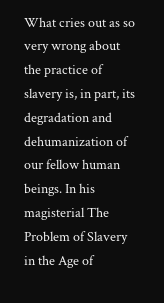What cries out as so very wrong about the practice of slavery is, in part, its degradation and dehumanization of our fellow human beings. In his magisterial The Problem of Slavery in the Age of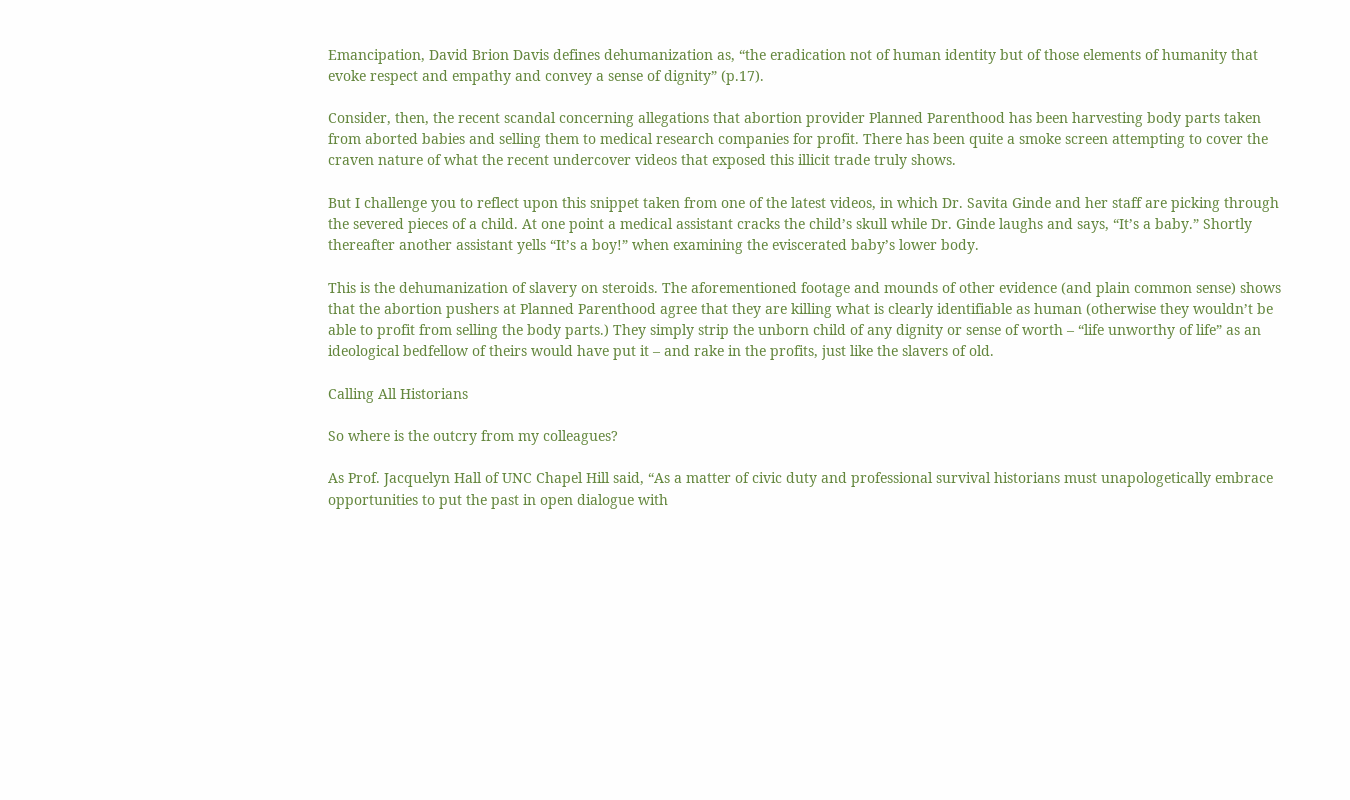Emancipation, David Brion Davis defines dehumanization as, “the eradication not of human identity but of those elements of humanity that evoke respect and empathy and convey a sense of dignity” (p.17).

Consider, then, the recent scandal concerning allegations that abortion provider Planned Parenthood has been harvesting body parts taken from aborted babies and selling them to medical research companies for profit. There has been quite a smoke screen attempting to cover the craven nature of what the recent undercover videos that exposed this illicit trade truly shows.

But I challenge you to reflect upon this snippet taken from one of the latest videos, in which Dr. Savita Ginde and her staff are picking through the severed pieces of a child. At one point a medical assistant cracks the child’s skull while Dr. Ginde laughs and says, “It’s a baby.” Shortly thereafter another assistant yells “It’s a boy!” when examining the eviscerated baby’s lower body.

This is the dehumanization of slavery on steroids. The aforementioned footage and mounds of other evidence (and plain common sense) shows that the abortion pushers at Planned Parenthood agree that they are killing what is clearly identifiable as human (otherwise they wouldn’t be able to profit from selling the body parts.) They simply strip the unborn child of any dignity or sense of worth – “life unworthy of life” as an ideological bedfellow of theirs would have put it – and rake in the profits, just like the slavers of old.

Calling All Historians

So where is the outcry from my colleagues?

As Prof. Jacquelyn Hall of UNC Chapel Hill said, “As a matter of civic duty and professional survival historians must unapologetically embrace opportunities to put the past in open dialogue with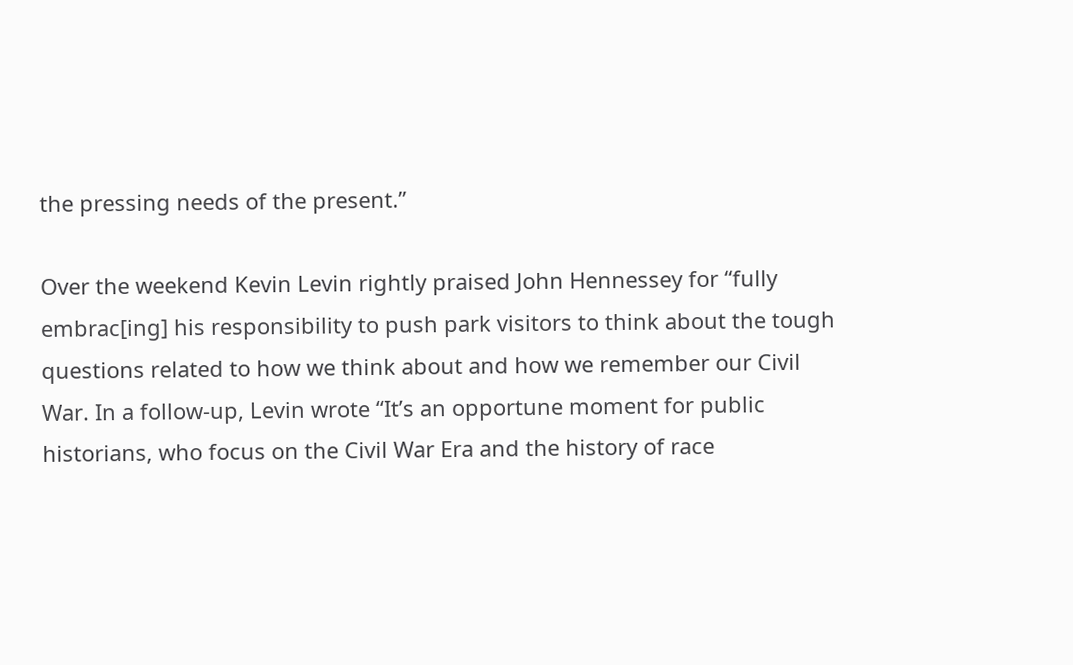the pressing needs of the present.”

Over the weekend Kevin Levin rightly praised John Hennessey for “fully embrac[ing] his responsibility to push park visitors to think about the tough questions related to how we think about and how we remember our Civil War. In a follow-up, Levin wrote “It’s an opportune moment for public historians, who focus on the Civil War Era and the history of race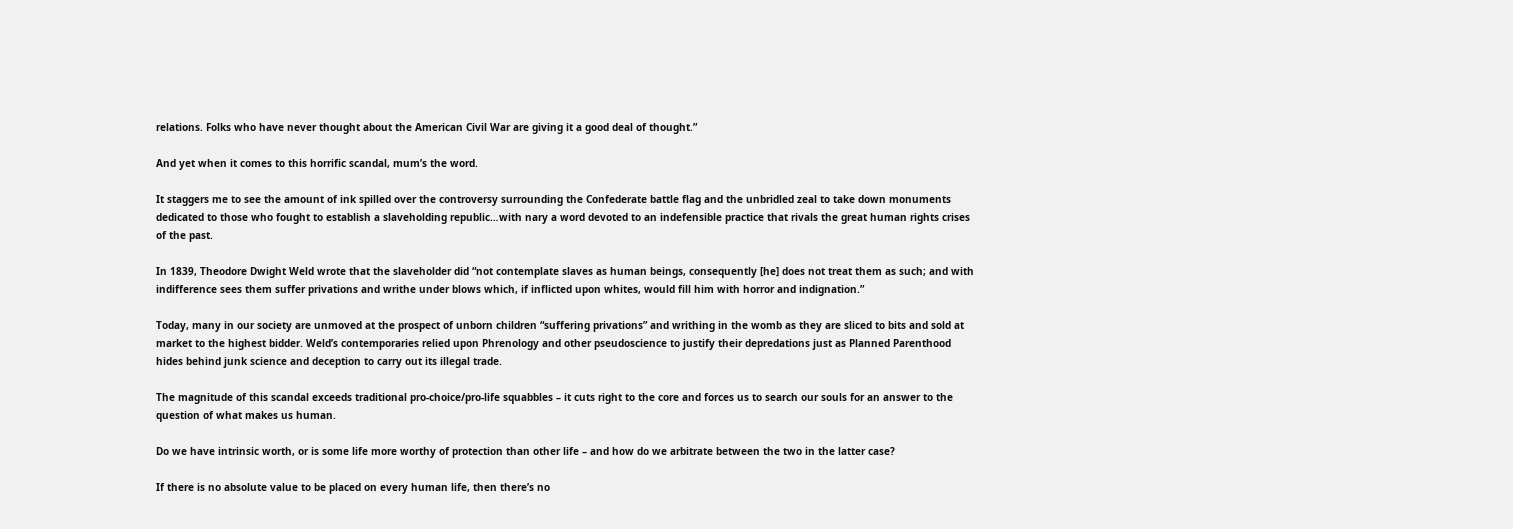relations. Folks who have never thought about the American Civil War are giving it a good deal of thought.”

And yet when it comes to this horrific scandal, mum’s the word.

It staggers me to see the amount of ink spilled over the controversy surrounding the Confederate battle flag and the unbridled zeal to take down monuments dedicated to those who fought to establish a slaveholding republic…with nary a word devoted to an indefensible practice that rivals the great human rights crises of the past.

In 1839, Theodore Dwight Weld wrote that the slaveholder did “not contemplate slaves as human beings, consequently [he] does not treat them as such; and with indifference sees them suffer privations and writhe under blows which, if inflicted upon whites, would fill him with horror and indignation.”

Today, many in our society are unmoved at the prospect of unborn children “suffering privations” and writhing in the womb as they are sliced to bits and sold at market to the highest bidder. Weld’s contemporaries relied upon Phrenology and other pseudoscience to justify their depredations just as Planned Parenthood hides behind junk science and deception to carry out its illegal trade.

The magnitude of this scandal exceeds traditional pro-choice/pro-life squabbles – it cuts right to the core and forces us to search our souls for an answer to the question of what makes us human.

Do we have intrinsic worth, or is some life more worthy of protection than other life – and how do we arbitrate between the two in the latter case?

If there is no absolute value to be placed on every human life, then there’s no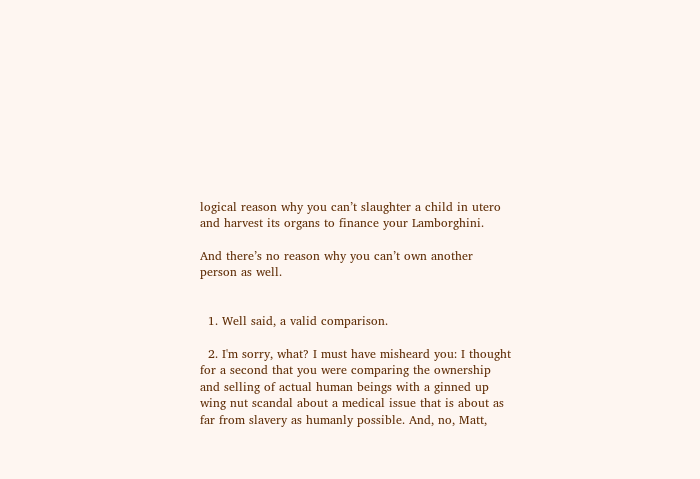logical reason why you can’t slaughter a child in utero and harvest its organs to finance your Lamborghini.

And there’s no reason why you can’t own another person as well.


  1. Well said, a valid comparison.

  2. I'm sorry, what? I must have misheard you: I thought for a second that you were comparing the ownership and selling of actual human beings with a ginned up wing nut scandal about a medical issue that is about as far from slavery as humanly possible. And, no, Matt,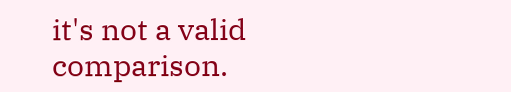it's not a valid comparison.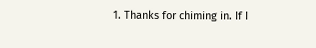1. Thanks for chiming in. If I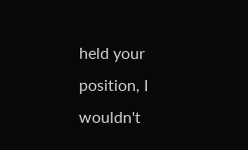held your position, I wouldn't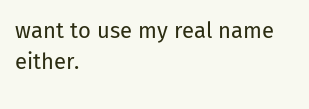want to use my real name either.